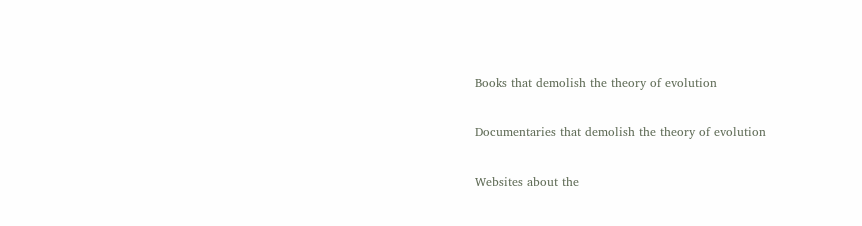Books that demolish the theory of evolution

Documentaries that demolish the theory of evolution

Websites about the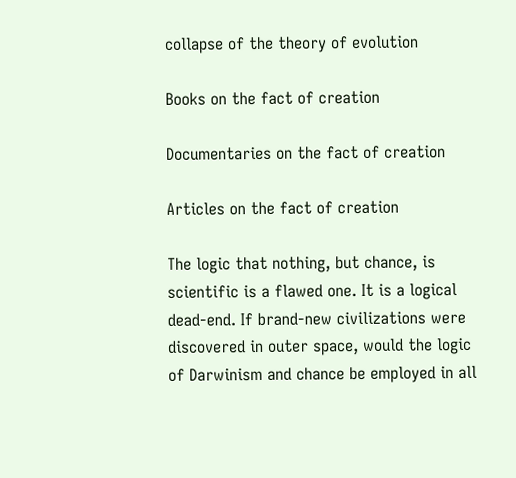collapse of the theory of evolution

Books on the fact of creation

Documentaries on the fact of creation

Articles on the fact of creation

The logic that nothing, but chance, is scientific is a flawed one. It is a logical dead-end. If brand-new civilizations were discovered in outer space, would the logic of Darwinism and chance be employed in all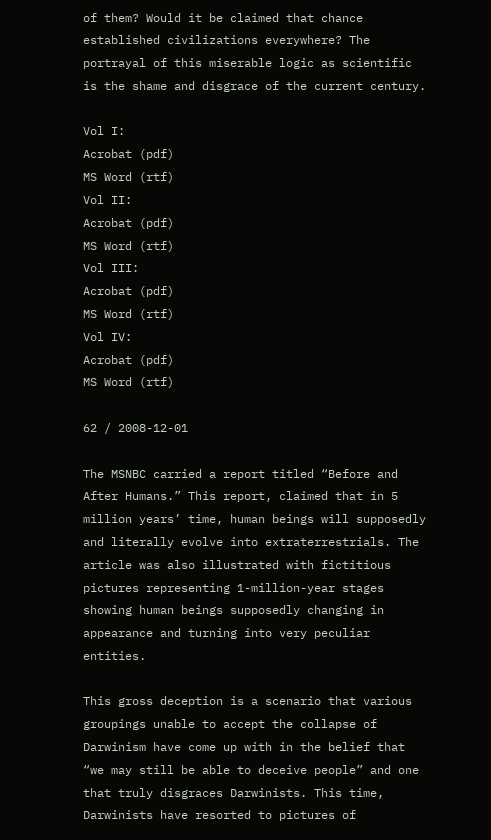of them? Would it be claimed that chance established civilizations everywhere? The portrayal of this miserable logic as scientific is the shame and disgrace of the current century.

Vol I:
Acrobat (pdf)
MS Word (rtf)
Vol II:
Acrobat (pdf)
MS Word (rtf)
Vol III:
Acrobat (pdf)
MS Word (rtf)
Vol IV:
Acrobat (pdf)
MS Word (rtf)

62 / 2008-12-01

The MSNBC carried a report titled “Before and After Humans.” This report, claimed that in 5 million years’ time, human beings will supposedly and literally evolve into extraterrestrials. The article was also illustrated with fictitious pictures representing 1-million-year stages showing human beings supposedly changing in appearance and turning into very peculiar entities.

This gross deception is a scenario that various groupings unable to accept the collapse of Darwinism have come up with in the belief that “we may still be able to deceive people” and one that truly disgraces Darwinists. This time, Darwinists have resorted to pictures of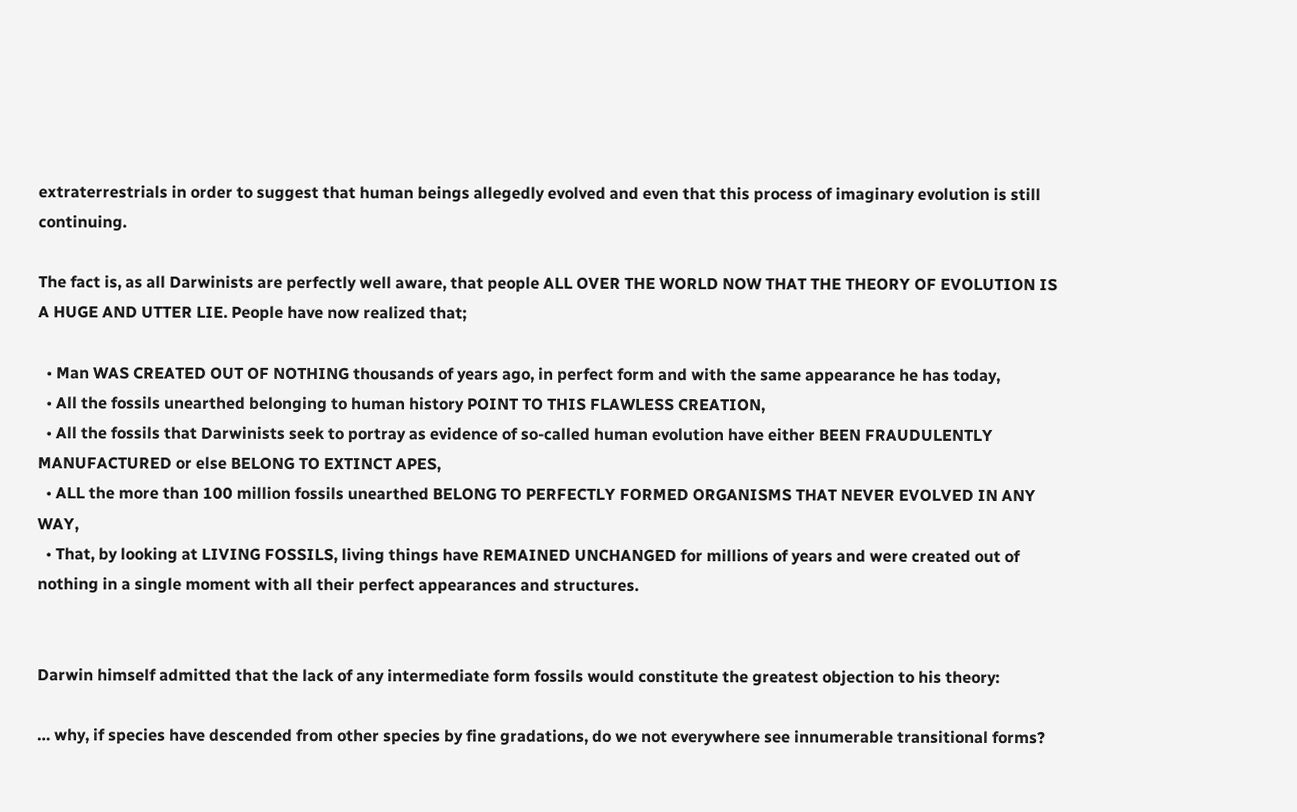extraterrestrials in order to suggest that human beings allegedly evolved and even that this process of imaginary evolution is still continuing.

The fact is, as all Darwinists are perfectly well aware, that people ALL OVER THE WORLD NOW THAT THE THEORY OF EVOLUTION IS A HUGE AND UTTER LIE. People have now realized that;

  • Man WAS CREATED OUT OF NOTHING thousands of years ago, in perfect form and with the same appearance he has today,
  • All the fossils unearthed belonging to human history POINT TO THIS FLAWLESS CREATION,
  • All the fossils that Darwinists seek to portray as evidence of so-called human evolution have either BEEN FRAUDULENTLY MANUFACTURED or else BELONG TO EXTINCT APES,
  • ALL the more than 100 million fossils unearthed BELONG TO PERFECTLY FORMED ORGANISMS THAT NEVER EVOLVED IN ANY WAY,
  • That, by looking at LIVING FOSSILS, living things have REMAINED UNCHANGED for millions of years and were created out of nothing in a single moment with all their perfect appearances and structures.


Darwin himself admitted that the lack of any intermediate form fossils would constitute the greatest objection to his theory:

… why, if species have descended from other species by fine gradations, do we not everywhere see innumerable transitional forms?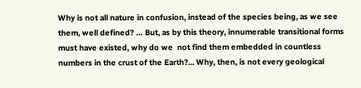Why is not all nature in confusion, instead of the species being, as we see them, well defined? … But, as by this theory, innumerable transitional forms must have existed, why do we  not find them embedded in countless numbers in the crust of the Earth?... Why, then, is not every geological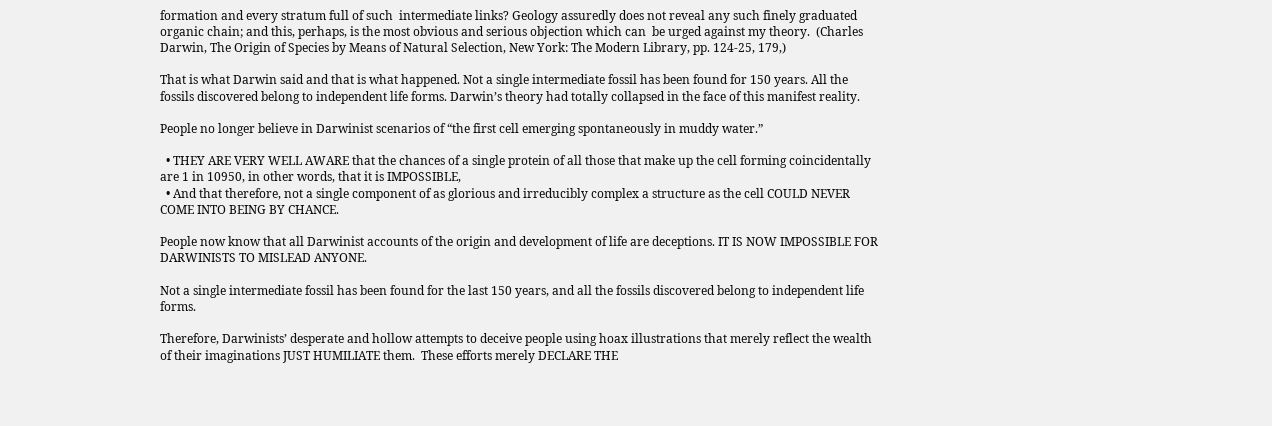formation and every stratum full of such  intermediate links? Geology assuredly does not reveal any such finely graduated  organic chain; and this, perhaps, is the most obvious and serious objection which can  be urged against my theory.  (Charles Darwin, The Origin of Species by Means of Natural Selection, New York: The Modern Library, pp. 124-25, 179,)

That is what Darwin said and that is what happened. Not a single intermediate fossil has been found for 150 years. All the fossils discovered belong to independent life forms. Darwin’s theory had totally collapsed in the face of this manifest reality.

People no longer believe in Darwinist scenarios of “the first cell emerging spontaneously in muddy water.”

  • THEY ARE VERY WELL AWARE that the chances of a single protein of all those that make up the cell forming coincidentally are 1 in 10950, in other words, that it is IMPOSSIBLE,
  • And that therefore, not a single component of as glorious and irreducibly complex a structure as the cell COULD NEVER COME INTO BEING BY CHANCE.

People now know that all Darwinist accounts of the origin and development of life are deceptions. IT IS NOW IMPOSSIBLE FOR DARWINISTS TO MISLEAD ANYONE.

Not a single intermediate fossil has been found for the last 150 years, and all the fossils discovered belong to independent life forms.

Therefore, Darwinists’ desperate and hollow attempts to deceive people using hoax illustrations that merely reflect the wealth of their imaginations JUST HUMILIATE them.  These efforts merely DECLARE THE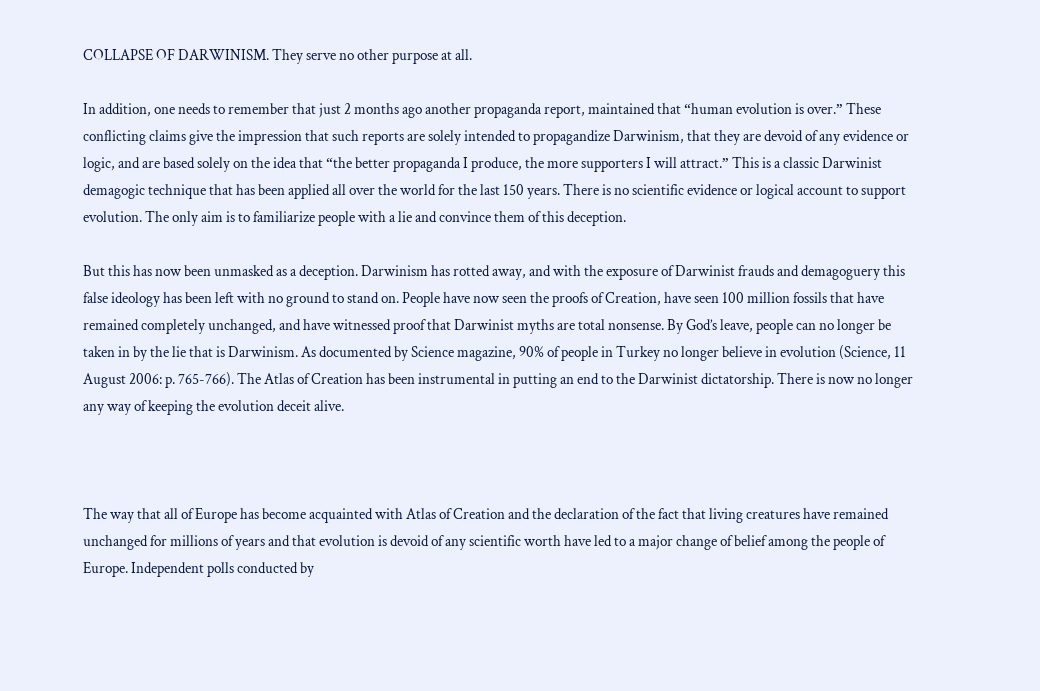COLLAPSE OF DARWINISM. They serve no other purpose at all.

In addition, one needs to remember that just 2 months ago another propaganda report, maintained that “human evolution is over.” These conflicting claims give the impression that such reports are solely intended to propagandize Darwinism, that they are devoid of any evidence or logic, and are based solely on the idea that “the better propaganda I produce, the more supporters I will attract.” This is a classic Darwinist demagogic technique that has been applied all over the world for the last 150 years. There is no scientific evidence or logical account to support evolution. The only aim is to familiarize people with a lie and convince them of this deception.

But this has now been unmasked as a deception. Darwinism has rotted away, and with the exposure of Darwinist frauds and demagoguery this false ideology has been left with no ground to stand on. People have now seen the proofs of Creation, have seen 100 million fossils that have remained completely unchanged, and have witnessed proof that Darwinist myths are total nonsense. By God’s leave, people can no longer be taken in by the lie that is Darwinism. As documented by Science magazine, 90% of people in Turkey no longer believe in evolution (Science, 11 August 2006: p. 765-766). The Atlas of Creation has been instrumental in putting an end to the Darwinist dictatorship. There is now no longer any way of keeping the evolution deceit alive.



The way that all of Europe has become acquainted with Atlas of Creation and the declaration of the fact that living creatures have remained unchanged for millions of years and that evolution is devoid of any scientific worth have led to a major change of belief among the people of Europe. Independent polls conducted by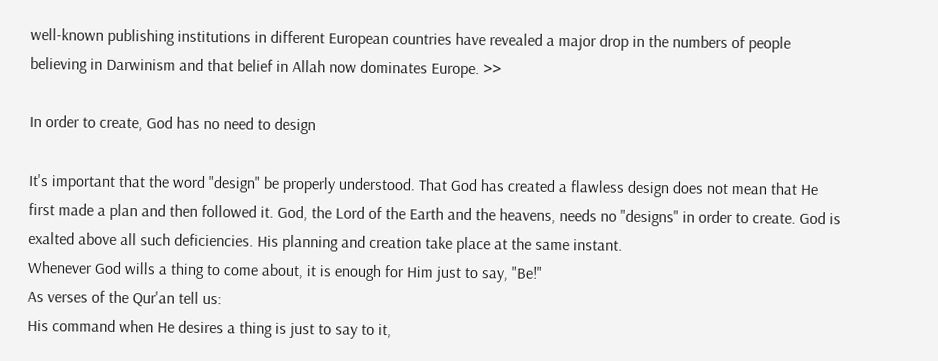well-known publishing institutions in different European countries have revealed a major drop in the numbers of people believing in Darwinism and that belief in Allah now dominates Europe. >>

In order to create, God has no need to design

It's important that the word "design" be properly understood. That God has created a flawless design does not mean that He first made a plan and then followed it. God, the Lord of the Earth and the heavens, needs no "designs" in order to create. God is exalted above all such deficiencies. His planning and creation take place at the same instant.
Whenever God wills a thing to come about, it is enough for Him just to say, "Be!"
As verses of the Qur'an tell us:
His command when He desires a thing is just to say to it,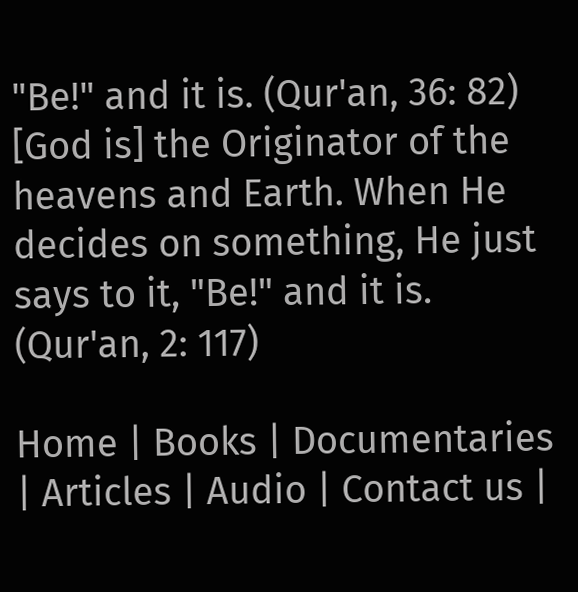"Be!" and it is. (Qur'an, 36: 82)
[God is] the Originator of the heavens and Earth. When He decides on something, He just says to it, "Be!" and it is. (Qur'an, 2: 117)

Home | Books | Documentaries | Articles | Audio | Contact us |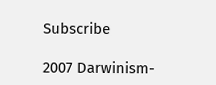Subscribe

2007 Darwinism-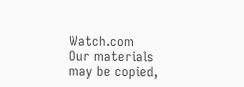Watch.com
Our materials may be copied,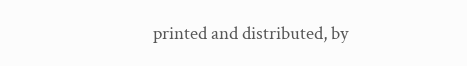printed and distributed, by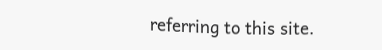referring to this site.